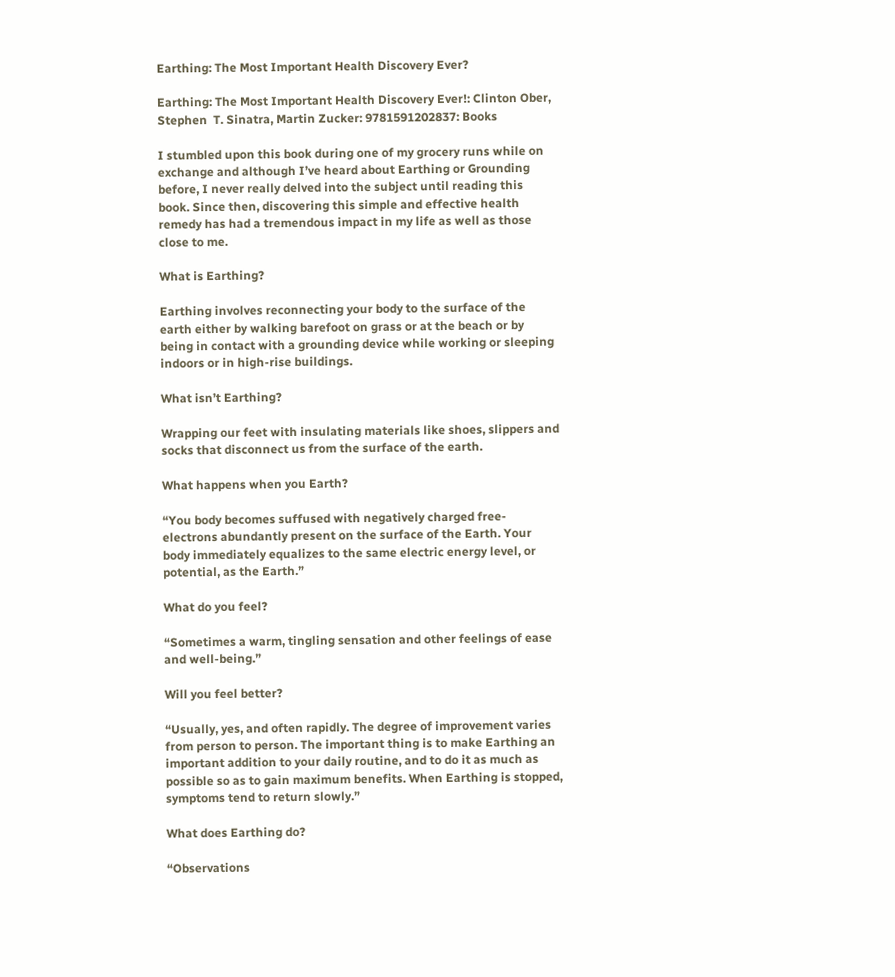Earthing: The Most Important Health Discovery Ever?

Earthing: The Most Important Health Discovery Ever!: Clinton Ober, Stephen  T. Sinatra, Martin Zucker: 9781591202837: Books

I stumbled upon this book during one of my grocery runs while on exchange and although I’ve heard about Earthing or Grounding before, I never really delved into the subject until reading this book. Since then, discovering this simple and effective health remedy has had a tremendous impact in my life as well as those close to me.

What is Earthing?

Earthing involves reconnecting your body to the surface of the earth either by walking barefoot on grass or at the beach or by being in contact with a grounding device while working or sleeping indoors or in high-rise buildings.

What isn’t Earthing?

Wrapping our feet with insulating materials like shoes, slippers and socks that disconnect us from the surface of the earth.

What happens when you Earth?

“You body becomes suffused with negatively charged free-electrons abundantly present on the surface of the Earth. Your body immediately equalizes to the same electric energy level, or potential, as the Earth.”

What do you feel?

“Sometimes a warm, tingling sensation and other feelings of ease and well-being.”

Will you feel better?

“Usually, yes, and often rapidly. The degree of improvement varies from person to person. The important thing is to make Earthing an important addition to your daily routine, and to do it as much as possible so as to gain maximum benefits. When Earthing is stopped, symptoms tend to return slowly.”

What does Earthing do?

“Observations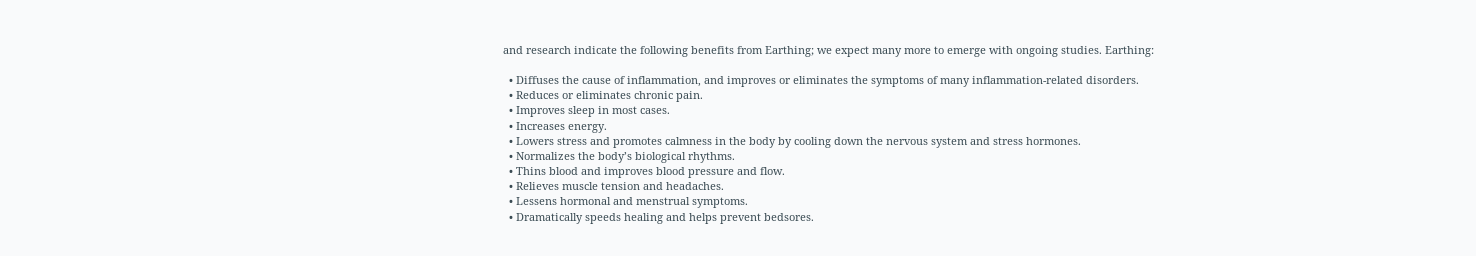and research indicate the following benefits from Earthing; we expect many more to emerge with ongoing studies. Earthing:

  • Diffuses the cause of inflammation, and improves or eliminates the symptoms of many inflammation-related disorders.
  • Reduces or eliminates chronic pain.
  • Improves sleep in most cases.
  • Increases energy.
  • Lowers stress and promotes calmness in the body by cooling down the nervous system and stress hormones.
  • Normalizes the body’s biological rhythms.
  • Thins blood and improves blood pressure and flow.
  • Relieves muscle tension and headaches.
  • Lessens hormonal and menstrual symptoms.
  • Dramatically speeds healing and helps prevent bedsores.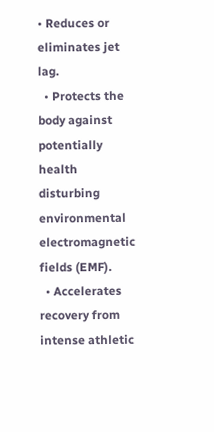• Reduces or eliminates jet lag.
  • Protects the body against potentially health disturbing environmental electromagnetic fields (EMF).
  • Accelerates recovery from intense athletic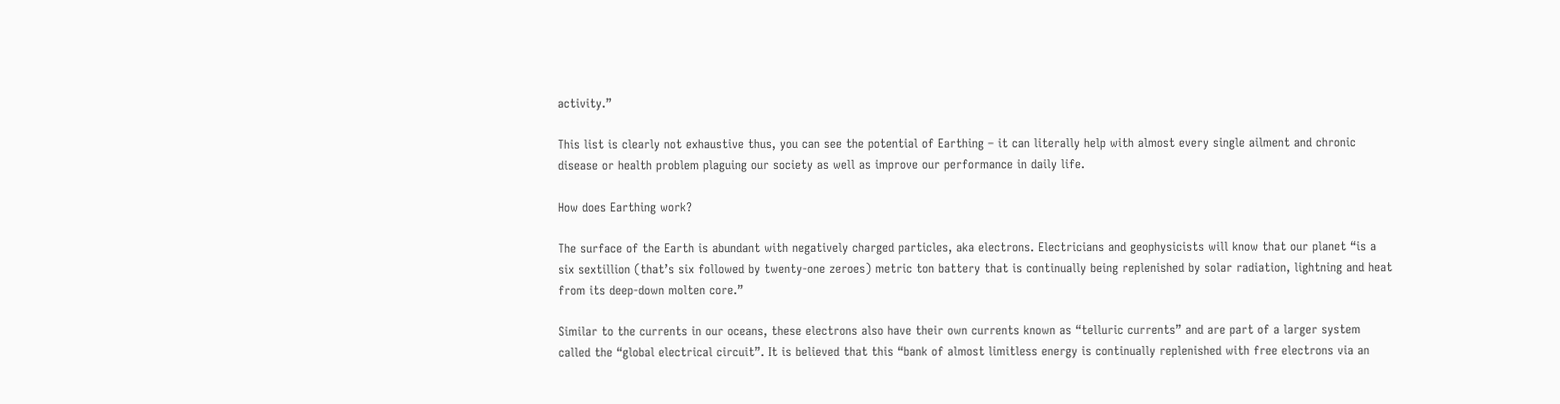activity.”

This list is clearly not exhaustive thus, you can see the potential of Earthing – it can literally help with almost every single ailment and chronic disease or health problem plaguing our society as well as improve our performance in daily life.

How does Earthing work?

The surface of the Earth is abundant with negatively charged particles, aka electrons. Electricians and geophysicists will know that our planet “is a six sextillion (that’s six followed by twenty-one zeroes) metric ton battery that is continually being replenished by solar radiation, lightning and heat from its deep-down molten core.”

Similar to the currents in our oceans, these electrons also have their own currents known as “telluric currents” and are part of a larger system called the “global electrical circuit”. It is believed that this “bank of almost limitless energy is continually replenished with free electrons via an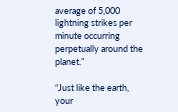average of 5,000 lightning strikes per minute occurring perpetually around the planet.”

“Just like the earth, your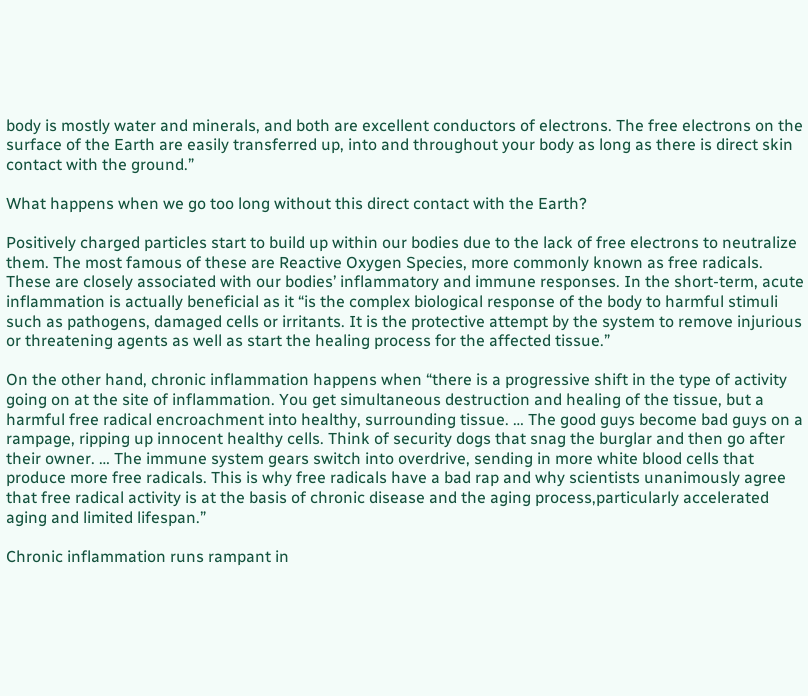body is mostly water and minerals, and both are excellent conductors of electrons. The free electrons on the surface of the Earth are easily transferred up, into and throughout your body as long as there is direct skin contact with the ground.”

What happens when we go too long without this direct contact with the Earth?

Positively charged particles start to build up within our bodies due to the lack of free electrons to neutralize them. The most famous of these are Reactive Oxygen Species, more commonly known as free radicals. These are closely associated with our bodies’ inflammatory and immune responses. In the short-term, acute inflammation is actually beneficial as it “is the complex biological response of the body to harmful stimuli such as pathogens, damaged cells or irritants. It is the protective attempt by the system to remove injurious or threatening agents as well as start the healing process for the affected tissue.”

On the other hand, chronic inflammation happens when “there is a progressive shift in the type of activity going on at the site of inflammation. You get simultaneous destruction and healing of the tissue, but a harmful free radical encroachment into healthy, surrounding tissue. … The good guys become bad guys on a rampage, ripping up innocent healthy cells. Think of security dogs that snag the burglar and then go after their owner. … The immune system gears switch into overdrive, sending in more white blood cells that produce more free radicals. This is why free radicals have a bad rap and why scientists unanimously agree that free radical activity is at the basis of chronic disease and the aging process,particularly accelerated aging and limited lifespan.”

Chronic inflammation runs rampant in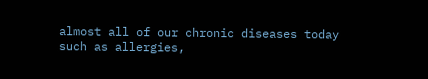almost all of our chronic diseases today such as allergies,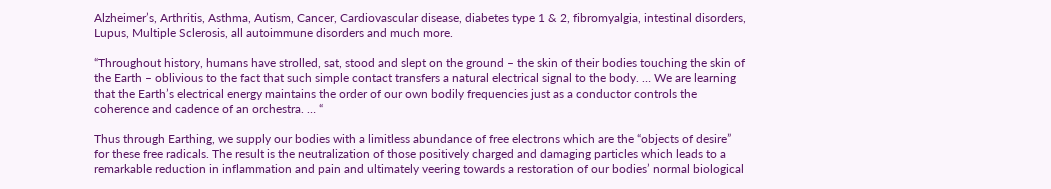Alzheimer’s, Arthritis, Asthma, Autism, Cancer, Cardiovascular disease, diabetes type 1 & 2, fibromyalgia, intestinal disorders, Lupus, Multiple Sclerosis, all autoimmune disorders and much more.

“Throughout history, humans have strolled, sat, stood and slept on the ground – the skin of their bodies touching the skin of the Earth – oblivious to the fact that such simple contact transfers a natural electrical signal to the body. … We are learning that the Earth’s electrical energy maintains the order of our own bodily frequencies just as a conductor controls the coherence and cadence of an orchestra. … “

Thus through Earthing, we supply our bodies with a limitless abundance of free electrons which are the “objects of desire” for these free radicals. The result is the neutralization of those positively charged and damaging particles which leads to a remarkable reduction in inflammation and pain and ultimately veering towards a restoration of our bodies’ normal biological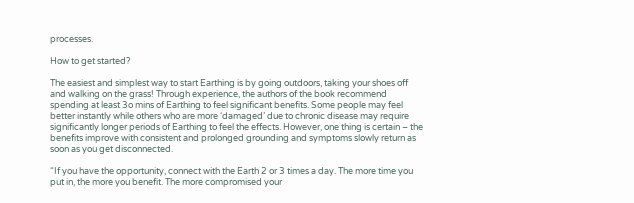processes.

How to get started?

The easiest and simplest way to start Earthing is by going outdoors, taking your shoes off and walking on the grass! Through experience, the authors of the book recommend spending at least 3o mins of Earthing to feel significant benefits. Some people may feel better instantly while others who are more ‘damaged’ due to chronic disease may require significantly longer periods of Earthing to feel the effects. However, one thing is certain – the benefits improve with consistent and prolonged grounding and symptoms slowly return as soon as you get disconnected.

“If you have the opportunity, connect with the Earth 2 or 3 times a day. The more time you put in, the more you benefit. The more compromised your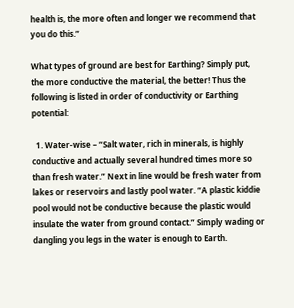health is, the more often and longer we recommend that you do this.”

What types of ground are best for Earthing? Simply put, the more conductive the material, the better! Thus the following is listed in order of conductivity or Earthing potential:

  1. Water-wise – “Salt water, rich in minerals, is highly conductive and actually several hundred times more so than fresh water.” Next in line would be fresh water from lakes or reservoirs and lastly pool water. “A plastic kiddie pool would not be conductive because the plastic would insulate the water from ground contact.” Simply wading or dangling you legs in the water is enough to Earth.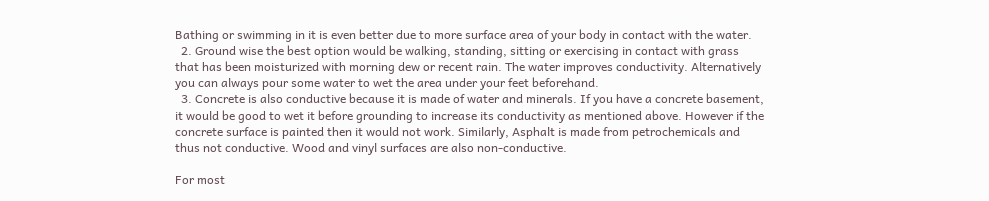Bathing or swimming in it is even better due to more surface area of your body in contact with the water.
  2. Ground wise the best option would be walking, standing, sitting or exercising in contact with grass that has been moisturized with morning dew or recent rain. The water improves conductivity. Alternatively you can always pour some water to wet the area under your feet beforehand.
  3. Concrete is also conductive because it is made of water and minerals. If you have a concrete basement, it would be good to wet it before grounding to increase its conductivity as mentioned above. However if the concrete surface is painted then it would not work. Similarly, Asphalt is made from petrochemicals and thus not conductive. Wood and vinyl surfaces are also non-conductive.

For most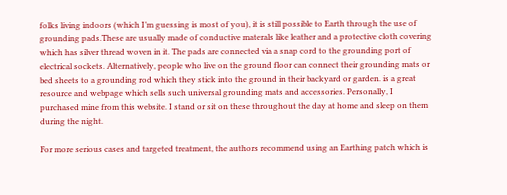folks living indoors (which I’m guessing is most of you), it is still possible to Earth through the use of grounding pads.These are usually made of conductive materals like leather and a protective cloth covering which has silver thread woven in it. The pads are connected via a snap cord to the grounding port of electrical sockets. Alternatively, people who live on the ground floor can connect their grounding mats or bed sheets to a grounding rod which they stick into the ground in their backyard or garden. is a great resource and webpage which sells such universal grounding mats and accessories. Personally, I purchased mine from this website. I stand or sit on these throughout the day at home and sleep on them during the night.

For more serious cases and targeted treatment, the authors recommend using an Earthing patch which is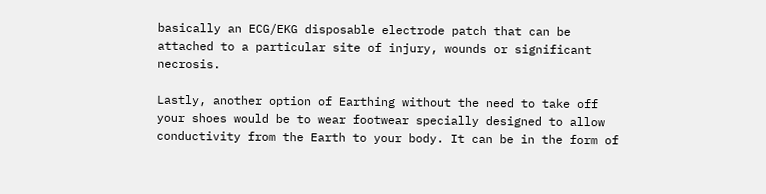basically an ECG/EKG disposable electrode patch that can be attached to a particular site of injury, wounds or significant necrosis.

Lastly, another option of Earthing without the need to take off your shoes would be to wear footwear specially designed to allow conductivity from the Earth to your body. It can be in the form of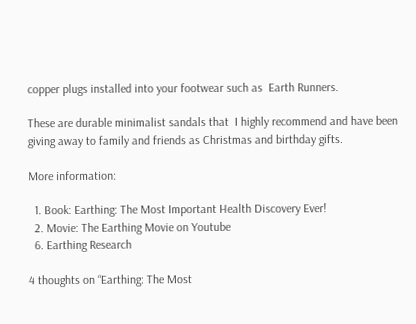copper plugs installed into your footwear such as  Earth Runners.

These are durable minimalist sandals that  I highly recommend and have been giving away to family and friends as Christmas and birthday gifts.

More information:

  1. Book: Earthing: The Most Important Health Discovery Ever!
  2. Movie: The Earthing Movie on Youtube
  6. Earthing Research

4 thoughts on “Earthing: The Most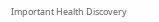Important Health Discovery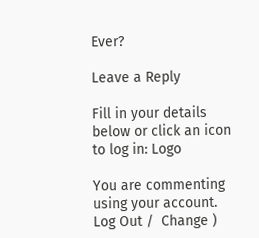Ever?

Leave a Reply

Fill in your details below or click an icon to log in: Logo

You are commenting using your account. Log Out /  Change )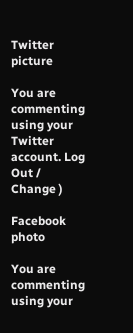Twitter picture

You are commenting using your Twitter account. Log Out /  Change )

Facebook photo

You are commenting using your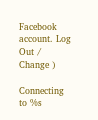Facebook account. Log Out /  Change )

Connecting to %s